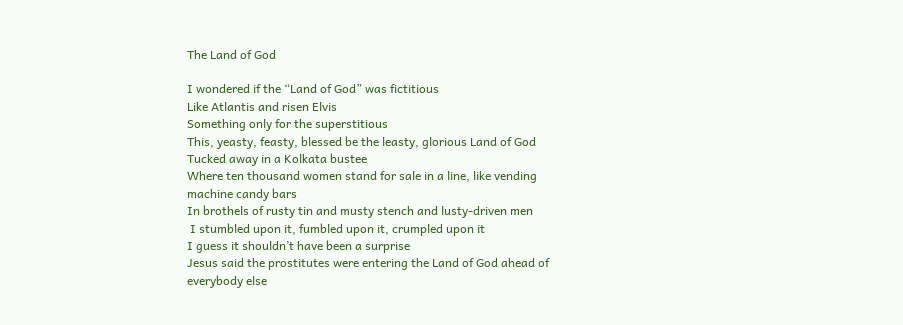The Land of God

I wondered if the “Land of God” was fictitious
Like Atlantis and risen Elvis
Something only for the superstitious
This, yeasty, feasty, blessed be the leasty, glorious Land of God
Tucked away in a Kolkata bustee
Where ten thousand women stand for sale in a line, like vending machine candy bars
In brothels of rusty tin and musty stench and lusty-driven men
 I stumbled upon it, fumbled upon it, crumpled upon it
I guess it shouldn’t have been a surprise
Jesus said the prostitutes were entering the Land of God ahead of everybody else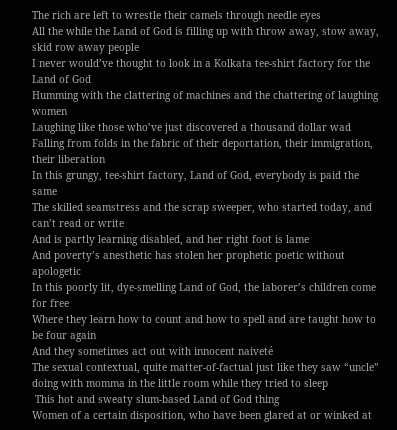The rich are left to wrestle their camels through needle eyes
All the while the Land of God is filling up with throw away, stow away, skid row away people
I never would’ve thought to look in a Kolkata tee-shirt factory for the Land of God
Humming with the clattering of machines and the chattering of laughing women
Laughing like those who’ve just discovered a thousand dollar wad
Falling from folds in the fabric of their deportation, their immigration, their liberation
In this grungy, tee-shirt factory, Land of God, everybody is paid the same
The skilled seamstress and the scrap sweeper, who started today, and can’t read or write
And is partly learning disabled, and her right foot is lame
And poverty’s anesthetic has stolen her prophetic poetic without apologetic
In this poorly lit, dye-smelling Land of God, the laborer’s children come for free
Where they learn how to count and how to spell and are taught how to be four again
And they sometimes act out with innocent naiveté
The sexual contextual, quite matter-of-factual just like they saw “uncle” doing with momma in the little room while they tried to sleep
 This hot and sweaty slum-based Land of God thing
Women of a certain disposition, who have been glared at or winked at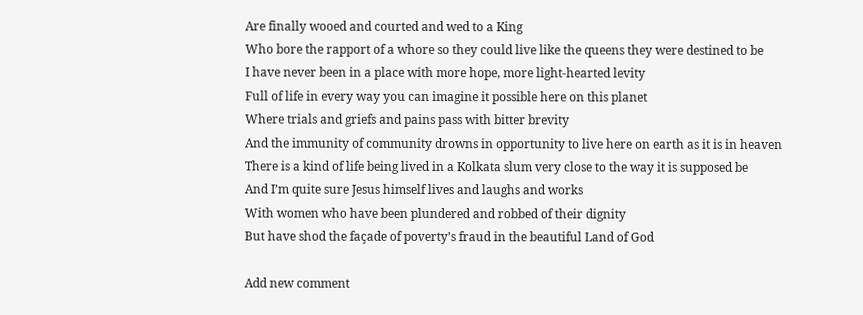Are finally wooed and courted and wed to a King
Who bore the rapport of a whore so they could live like the queens they were destined to be
I have never been in a place with more hope, more light-hearted levity
Full of life in every way you can imagine it possible here on this planet
Where trials and griefs and pains pass with bitter brevity
And the immunity of community drowns in opportunity to live here on earth as it is in heaven
There is a kind of life being lived in a Kolkata slum very close to the way it is supposed be
And I’m quite sure Jesus himself lives and laughs and works
With women who have been plundered and robbed of their dignity
But have shod the façade of poverty’s fraud in the beautiful Land of God

Add new comment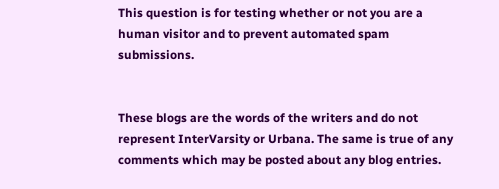This question is for testing whether or not you are a human visitor and to prevent automated spam submissions.


These blogs are the words of the writers and do not represent InterVarsity or Urbana. The same is true of any comments which may be posted about any blog entries.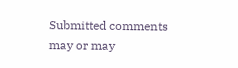Submitted comments may or may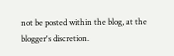not be posted within the blog, at the blogger's discretion.